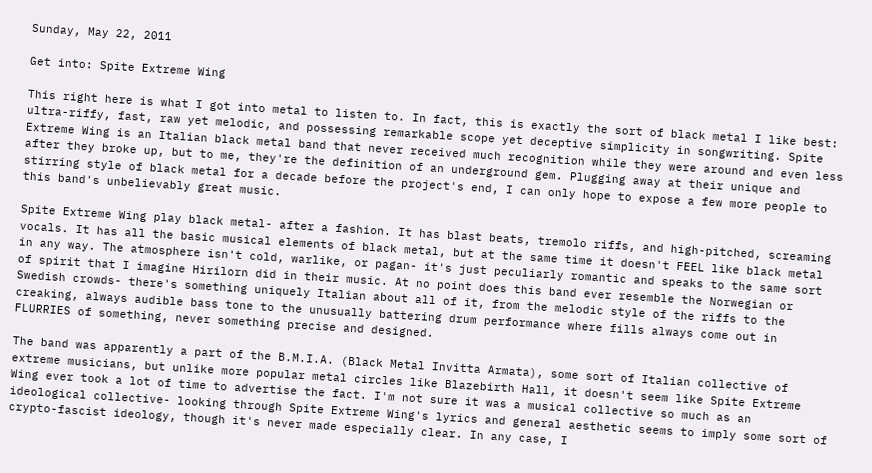Sunday, May 22, 2011

Get into: Spite Extreme Wing

This right here is what I got into metal to listen to. In fact, this is exactly the sort of black metal I like best: ultra-riffy, fast, raw yet melodic, and possessing remarkable scope yet deceptive simplicity in songwriting. Spite Extreme Wing is an Italian black metal band that never received much recognition while they were around and even less after they broke up, but to me, they're the definition of an underground gem. Plugging away at their unique and stirring style of black metal for a decade before the project's end, I can only hope to expose a few more people to this band's unbelievably great music.

Spite Extreme Wing play black metal- after a fashion. It has blast beats, tremolo riffs, and high-pitched, screaming vocals. It has all the basic musical elements of black metal, but at the same time it doesn't FEEL like black metal in any way. The atmosphere isn't cold, warlike, or pagan- it's just peculiarly romantic and speaks to the same sort of spirit that I imagine Hirilorn did in their music. At no point does this band ever resemble the Norwegian or Swedish crowds- there's something uniquely Italian about all of it, from the melodic style of the riffs to the creaking, always audible bass tone to the unusually battering drum performance where fills always come out in FLURRIES of something, never something precise and designed.

The band was apparently a part of the B.M.I.A. (Black Metal Invitta Armata), some sort of Italian collective of extreme musicians, but unlike more popular metal circles like Blazebirth Hall, it doesn't seem like Spite Extreme Wing ever took a lot of time to advertise the fact. I'm not sure it was a musical collective so much as an ideological collective- looking through Spite Extreme Wing's lyrics and general aesthetic seems to imply some sort of crypto-fascist ideology, though it's never made especially clear. In any case, I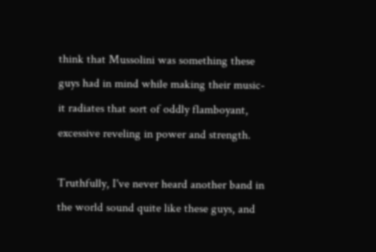think that Mussolini was something these guys had in mind while making their music- it radiates that sort of oddly flamboyant, excessive reveling in power and strength.

Truthfully, I've never heard another band in the world sound quite like these guys, and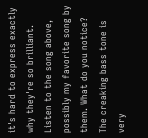it's hard to express exactly why they're so brilliant. Listen to the song above, possibly my favorite song by them. What do you notice? The creaking bass tone is very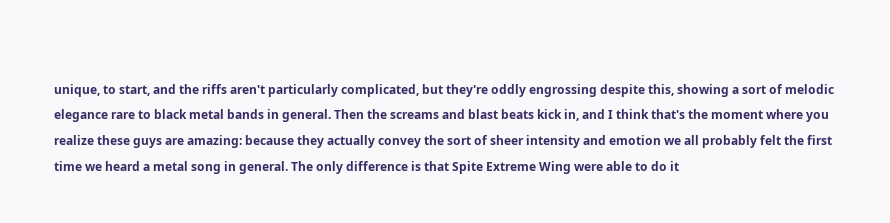unique, to start, and the riffs aren't particularly complicated, but they're oddly engrossing despite this, showing a sort of melodic elegance rare to black metal bands in general. Then the screams and blast beats kick in, and I think that's the moment where you realize these guys are amazing: because they actually convey the sort of sheer intensity and emotion we all probably felt the first time we heard a metal song in general. The only difference is that Spite Extreme Wing were able to do it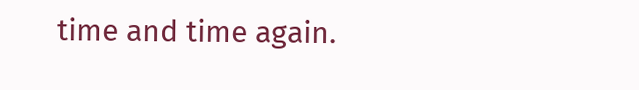time and time again.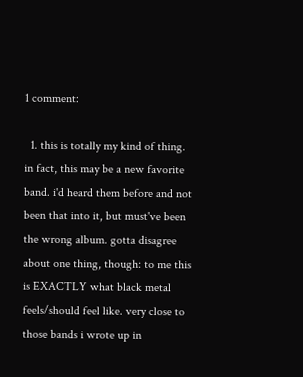1 comment:

  1. this is totally my kind of thing. in fact, this may be a new favorite band. i'd heard them before and not been that into it, but must've been the wrong album. gotta disagree about one thing, though: to me this is EXACTLY what black metal feels/should feel like. very close to those bands i wrote up in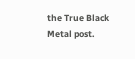the True Black Metal post.